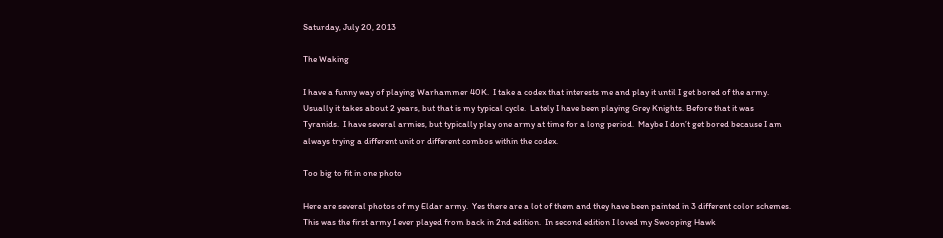Saturday, July 20, 2013

The Waking

I have a funny way of playing Warhammer 40K.  I take a codex that interests me and play it until I get bored of the army.  Usually it takes about 2 years, but that is my typical cycle.  Lately I have been playing Grey Knights. Before that it was Tyranids.  I have several armies, but typically play one army at time for a long period.  Maybe I don’t get bored because I am always trying a different unit or different combos within the codex.

Too big to fit in one photo

Here are several photos of my Eldar army.  Yes there are a lot of them and they have been painted in 3 different color schemes.  This was the first army I ever played from back in 2nd edition.  In second edition I loved my Swooping Hawk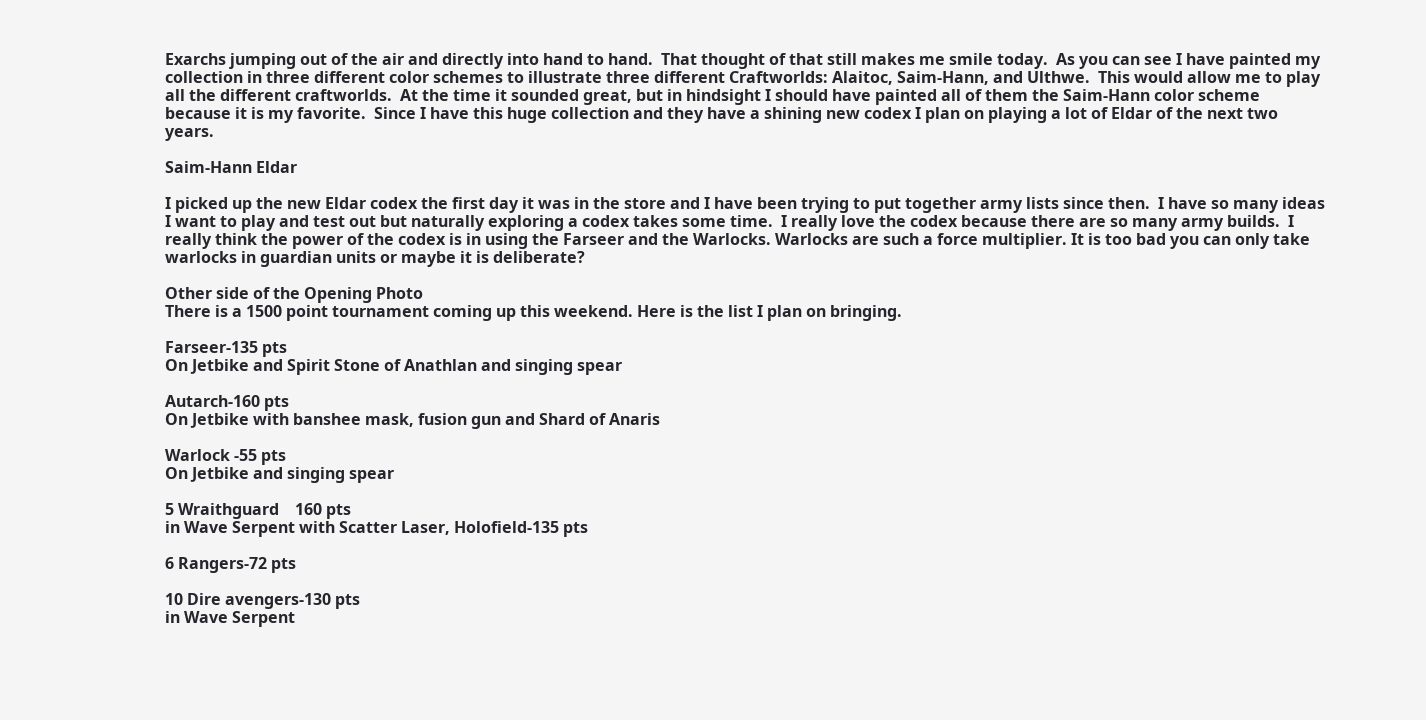Exarchs jumping out of the air and directly into hand to hand.  That thought of that still makes me smile today.  As you can see I have painted my collection in three different color schemes to illustrate three different Craftworlds: Alaitoc, Saim-Hann, and Ulthwe.  This would allow me to play all the different craftworlds.  At the time it sounded great, but in hindsight I should have painted all of them the Saim-Hann color scheme because it is my favorite.  Since I have this huge collection and they have a shining new codex I plan on playing a lot of Eldar of the next two years.

Saim-Hann Eldar

I picked up the new Eldar codex the first day it was in the store and I have been trying to put together army lists since then.  I have so many ideas I want to play and test out but naturally exploring a codex takes some time.  I really love the codex because there are so many army builds.  I really think the power of the codex is in using the Farseer and the Warlocks. Warlocks are such a force multiplier. It is too bad you can only take warlocks in guardian units or maybe it is deliberate?

Other side of the Opening Photo
There is a 1500 point tournament coming up this weekend. Here is the list I plan on bringing.

Farseer-135 pts
On Jetbike and Spirit Stone of Anathlan and singing spear

Autarch-160 pts
On Jetbike with banshee mask, fusion gun and Shard of Anaris

Warlock -55 pts
On Jetbike and singing spear

5 Wraithguard    160 pts
in Wave Serpent with Scatter Laser, Holofield-135 pts

6 Rangers-72 pts

10 Dire avengers-130 pts
in Wave Serpent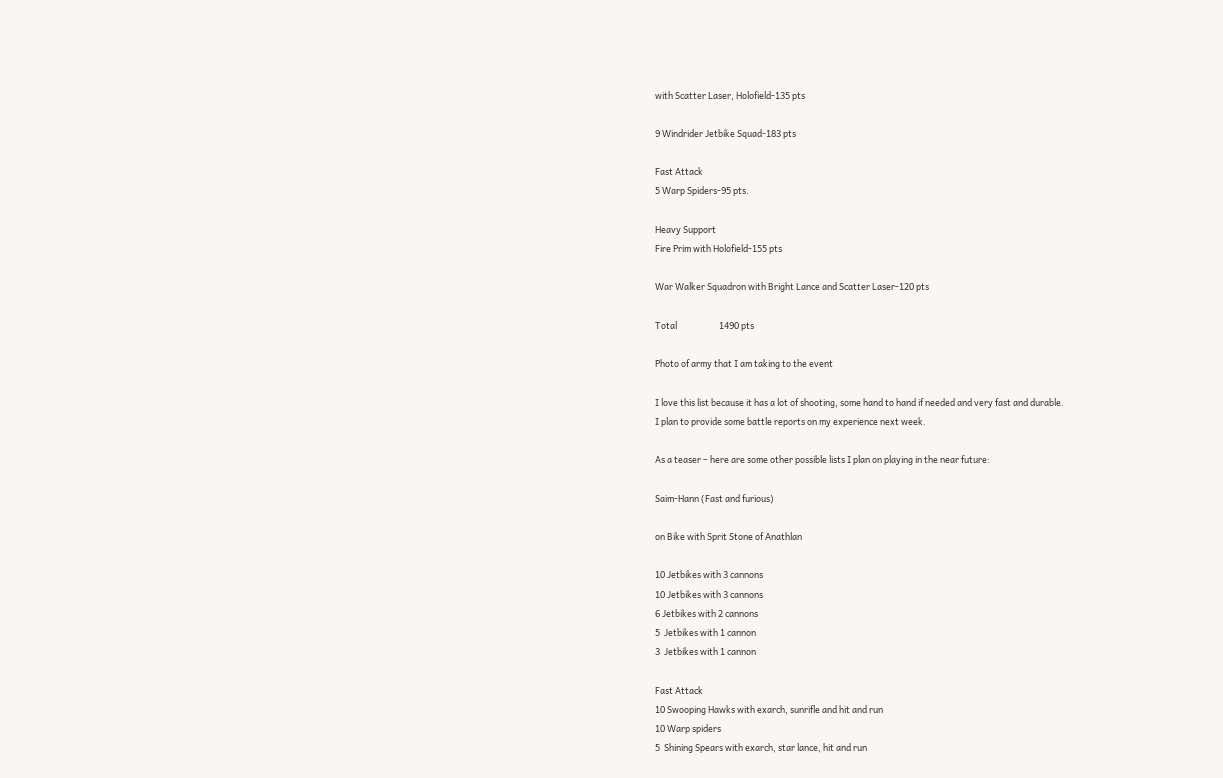with Scatter Laser, Holofield-135 pts

9 Windrider Jetbike Squad-183 pts

Fast Attack
5 Warp Spiders-95 pts.

Heavy Support
Fire Prim with Holofield-155 pts

War Walker Squadron with Bright Lance and Scatter Laser-120 pts

Total                     1490 pts

Photo of army that I am taking to the event

I love this list because it has a lot of shooting, some hand to hand if needed and very fast and durable.
I plan to provide some battle reports on my experience next week.

As a teaser – here are some other possible lists I plan on playing in the near future:

Saim-Hann (Fast and furious)

on Bike with Sprit Stone of Anathlan

10 Jetbikes with 3 cannons
10 Jetbikes with 3 cannons
6 Jetbikes with 2 cannons
5  Jetbikes with 1 cannon
3  Jetbikes with 1 cannon

Fast Attack
10 Swooping Hawks with exarch, sunrifle and hit and run
10 Warp spiders
5  Shining Spears with exarch, star lance, hit and run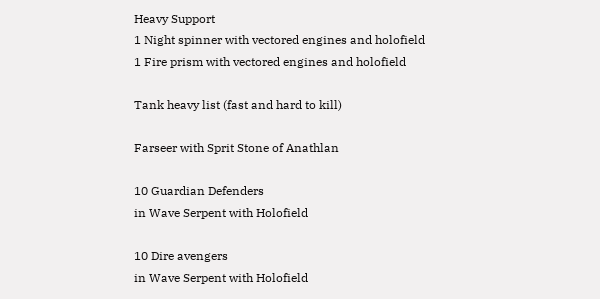Heavy Support
1 Night spinner with vectored engines and holofield
1 Fire prism with vectored engines and holofield

Tank heavy list (fast and hard to kill)

Farseer with Sprit Stone of Anathlan

10 Guardian Defenders
in Wave Serpent with Holofield

10 Dire avengers
in Wave Serpent with Holofield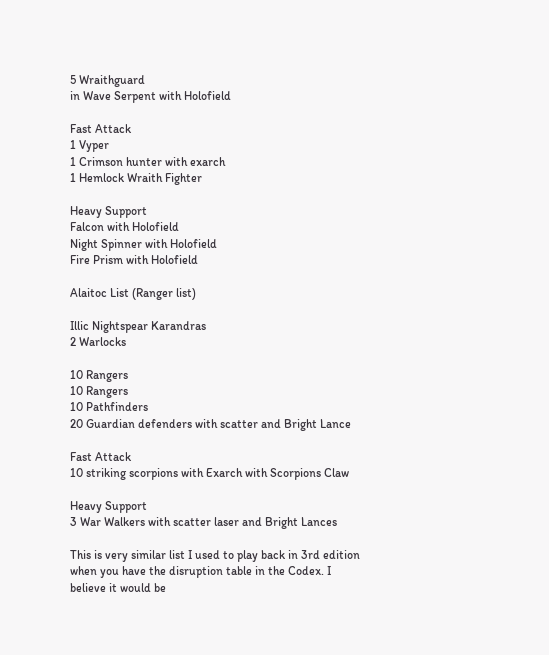5 Wraithguard
in Wave Serpent with Holofield

Fast Attack
1 Vyper
1 Crimson hunter with exarch
1 Hemlock Wraith Fighter

Heavy Support
Falcon with Holofield
Night Spinner with Holofield
Fire Prism with Holofield

Alaitoc List (Ranger list)

Illic Nightspear Karandras
2 Warlocks

10 Rangers
10 Rangers
10 Pathfinders
20 Guardian defenders with scatter and Bright Lance

Fast Attack
10 striking scorpions with Exarch with Scorpions Claw

Heavy Support
3 War Walkers with scatter laser and Bright Lances

This is very similar list I used to play back in 3rd edition when you have the disruption table in the Codex. I believe it would be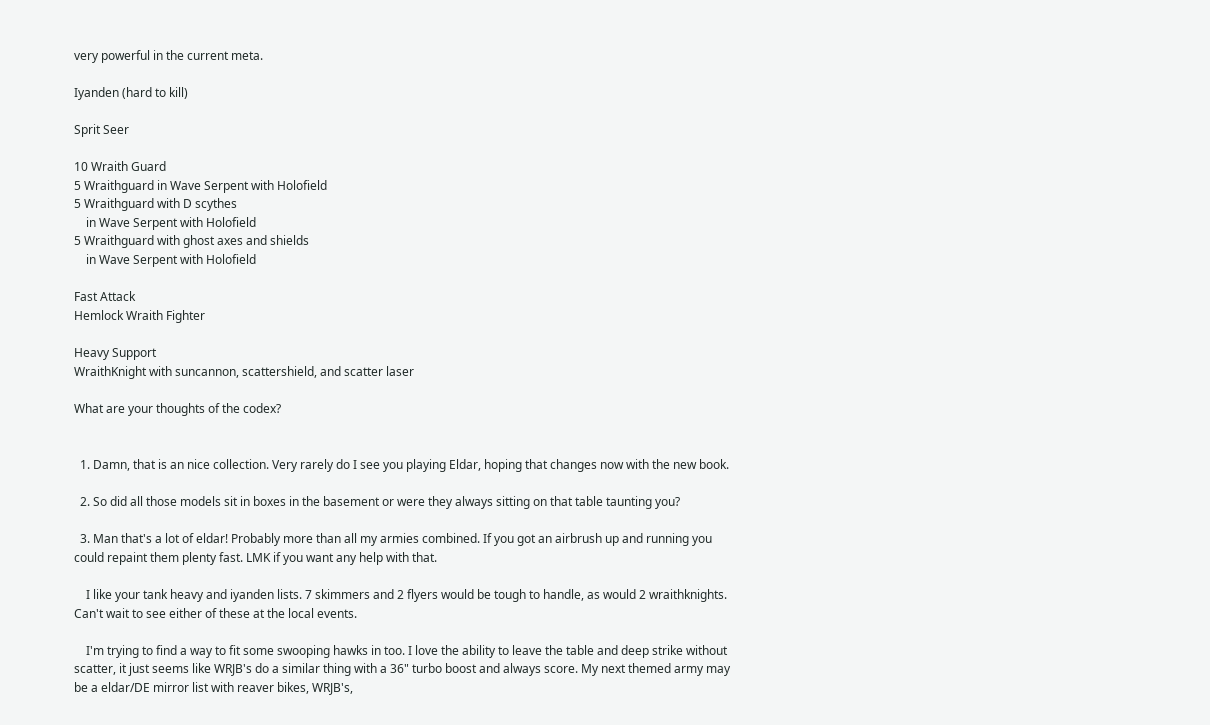very powerful in the current meta.

Iyanden (hard to kill)

Sprit Seer

10 Wraith Guard
5 Wraithguard in Wave Serpent with Holofield
5 Wraithguard with D scythes
    in Wave Serpent with Holofield
5 Wraithguard with ghost axes and shields
    in Wave Serpent with Holofield

Fast Attack
Hemlock Wraith Fighter

Heavy Support
WraithKnight with suncannon, scattershield, and scatter laser

What are your thoughts of the codex?


  1. Damn, that is an nice collection. Very rarely do I see you playing Eldar, hoping that changes now with the new book.

  2. So did all those models sit in boxes in the basement or were they always sitting on that table taunting you?

  3. Man that's a lot of eldar! Probably more than all my armies combined. If you got an airbrush up and running you could repaint them plenty fast. LMK if you want any help with that.

    I like your tank heavy and iyanden lists. 7 skimmers and 2 flyers would be tough to handle, as would 2 wraithknights. Can't wait to see either of these at the local events.

    I'm trying to find a way to fit some swooping hawks in too. I love the ability to leave the table and deep strike without scatter, it just seems like WRJB's do a similar thing with a 36" turbo boost and always score. My next themed army may be a eldar/DE mirror list with reaver bikes, WRJB's,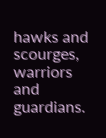hawks and scourges, warriors and guardians.